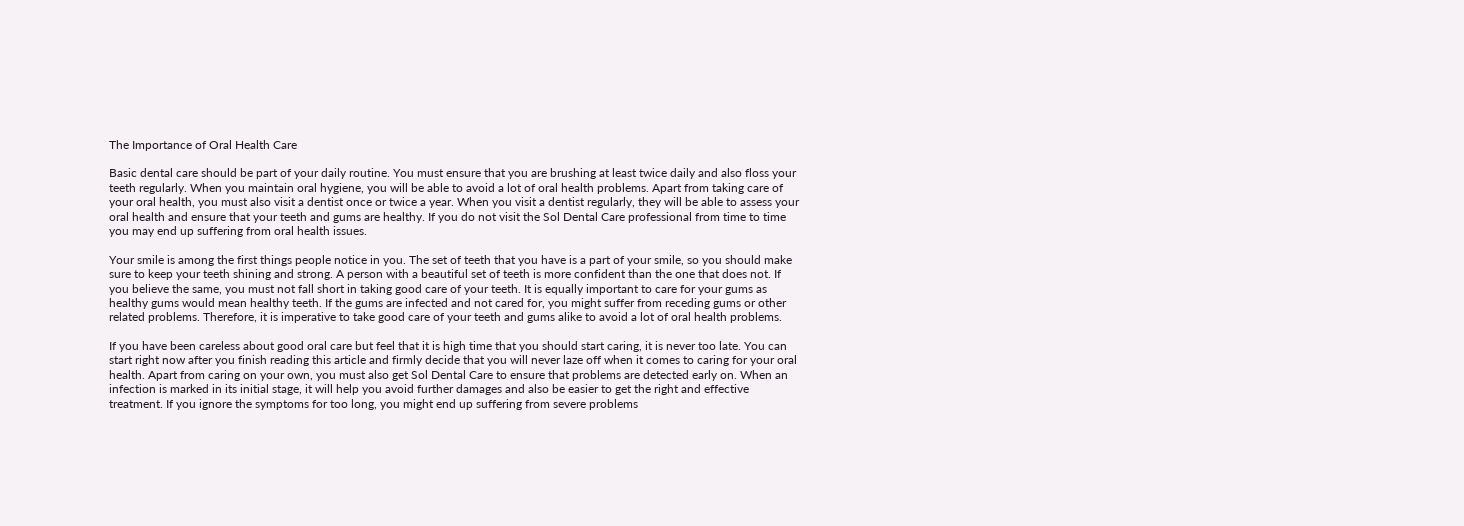The Importance of Oral Health Care

Basic dental care should be part of your daily routine. You must ensure that you are brushing at least twice daily and also floss your teeth regularly. When you maintain oral hygiene, you will be able to avoid a lot of oral health problems. Apart from taking care of your oral health, you must also visit a dentist once or twice a year. When you visit a dentist regularly, they will be able to assess your oral health and ensure that your teeth and gums are healthy. If you do not visit the Sol Dental Care professional from time to time you may end up suffering from oral health issues.

Your smile is among the first things people notice in you. The set of teeth that you have is a part of your smile, so you should make sure to keep your teeth shining and strong. A person with a beautiful set of teeth is more confident than the one that does not. If you believe the same, you must not fall short in taking good care of your teeth. It is equally important to care for your gums as healthy gums would mean healthy teeth. If the gums are infected and not cared for, you might suffer from receding gums or other related problems. Therefore, it is imperative to take good care of your teeth and gums alike to avoid a lot of oral health problems.

If you have been careless about good oral care but feel that it is high time that you should start caring, it is never too late. You can start right now after you finish reading this article and firmly decide that you will never laze off when it comes to caring for your oral health. Apart from caring on your own, you must also get Sol Dental Care to ensure that problems are detected early on. When an infection is marked in its initial stage, it will help you avoid further damages and also be easier to get the right and effective treatment. If you ignore the symptoms for too long, you might end up suffering from severe problems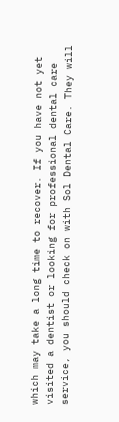which may take a long time to recover. If you have not yet visited a dentist or looking for professional dental care service, you should check on with Sol Dental Care. They will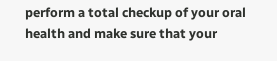perform a total checkup of your oral health and make sure that your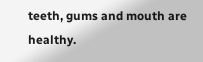teeth, gums and mouth are healthy.